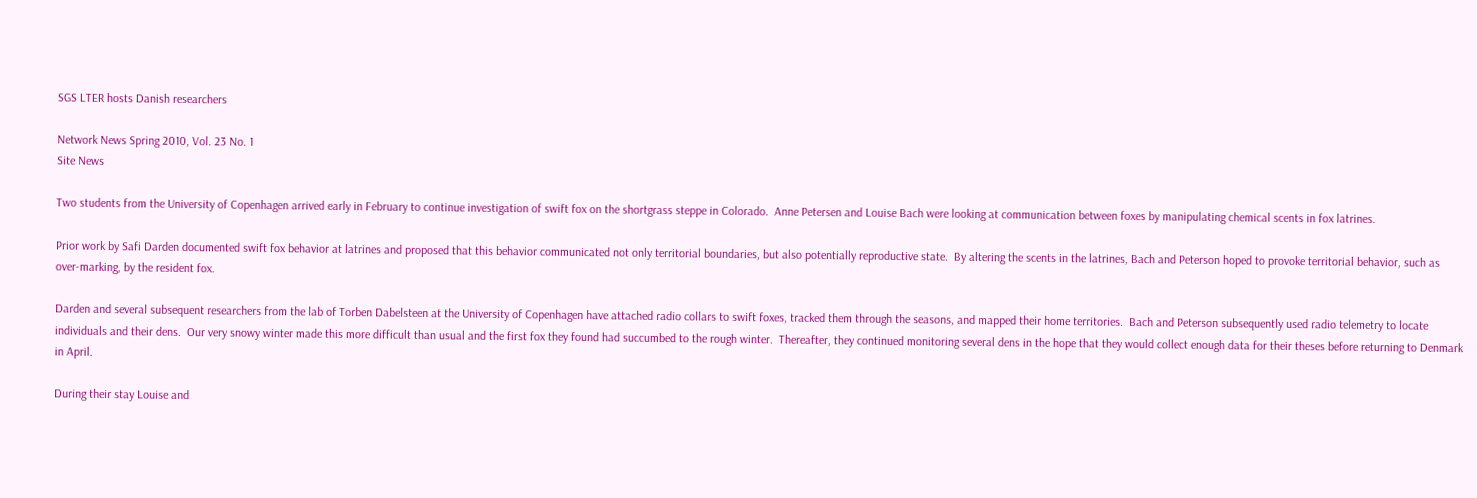SGS LTER hosts Danish researchers

Network News Spring 2010, Vol. 23 No. 1
Site News

Two students from the University of Copenhagen arrived early in February to continue investigation of swift fox on the shortgrass steppe in Colorado.  Anne Petersen and Louise Bach were looking at communication between foxes by manipulating chemical scents in fox latrines.

Prior work by Safi Darden documented swift fox behavior at latrines and proposed that this behavior communicated not only territorial boundaries, but also potentially reproductive state.  By altering the scents in the latrines, Bach and Peterson hoped to provoke territorial behavior, such as over-marking, by the resident fox.

Darden and several subsequent researchers from the lab of Torben Dabelsteen at the University of Copenhagen have attached radio collars to swift foxes, tracked them through the seasons, and mapped their home territories.  Bach and Peterson subsequently used radio telemetry to locate individuals and their dens.  Our very snowy winter made this more difficult than usual and the first fox they found had succumbed to the rough winter.  Thereafter, they continued monitoring several dens in the hope that they would collect enough data for their theses before returning to Denmark in April.

During their stay Louise and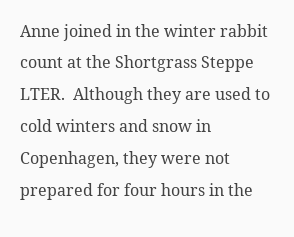Anne joined in the winter rabbit count at the Shortgrass Steppe LTER.  Although they are used to cold winters and snow in Copenhagen, they were not prepared for four hours in the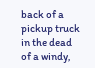back of a pickup truck in the dead of a windy,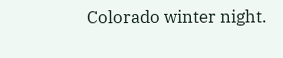Colorado winter night.